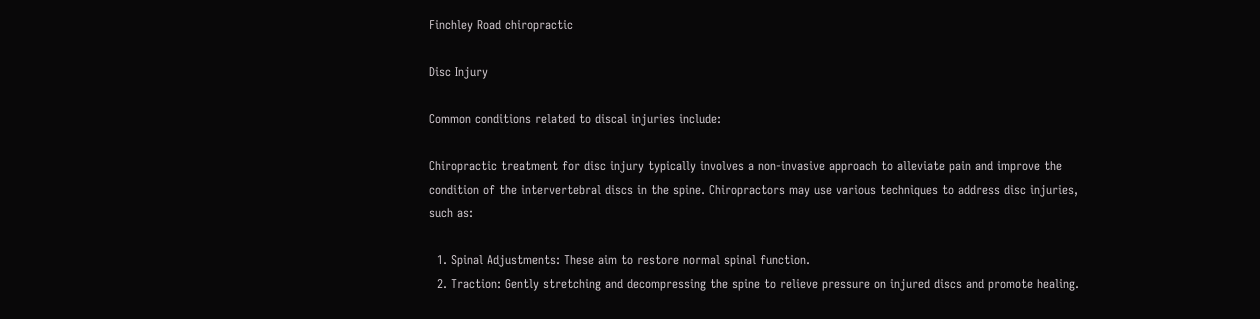Finchley Road chiropractic

Disc Injury

Common conditions related to discal injuries include:

Chiropractic treatment for disc injury typically involves a non-invasive approach to alleviate pain and improve the condition of the intervertebral discs in the spine. Chiropractors may use various techniques to address disc injuries, such as:

  1. Spinal Adjustments: These aim to restore normal spinal function.
  2. Traction: Gently stretching and decompressing the spine to relieve pressure on injured discs and promote healing.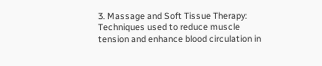3. Massage and Soft Tissue Therapy: Techniques used to reduce muscle tension and enhance blood circulation in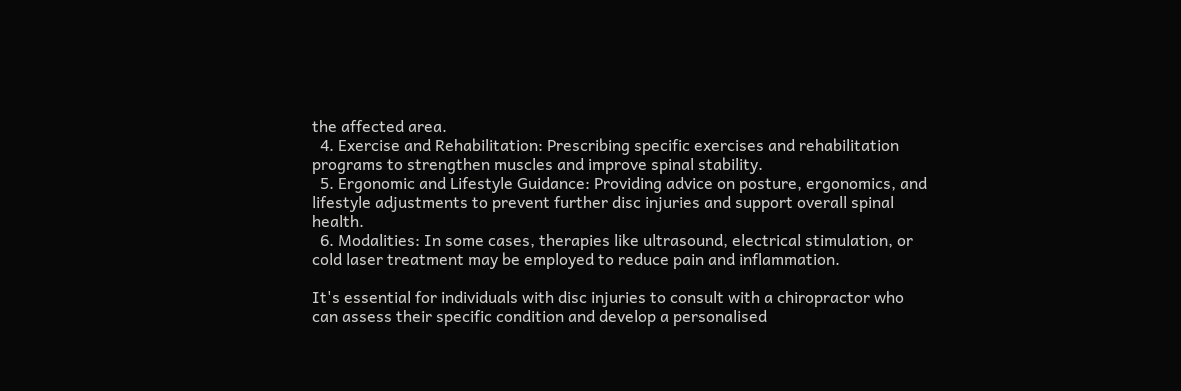the affected area.
  4. Exercise and Rehabilitation: Prescribing specific exercises and rehabilitation programs to strengthen muscles and improve spinal stability.
  5. Ergonomic and Lifestyle Guidance: Providing advice on posture, ergonomics, and lifestyle adjustments to prevent further disc injuries and support overall spinal health.
  6. Modalities: In some cases, therapies like ultrasound, electrical stimulation, or cold laser treatment may be employed to reduce pain and inflammation.

It's essential for individuals with disc injuries to consult with a chiropractor who can assess their specific condition and develop a personalised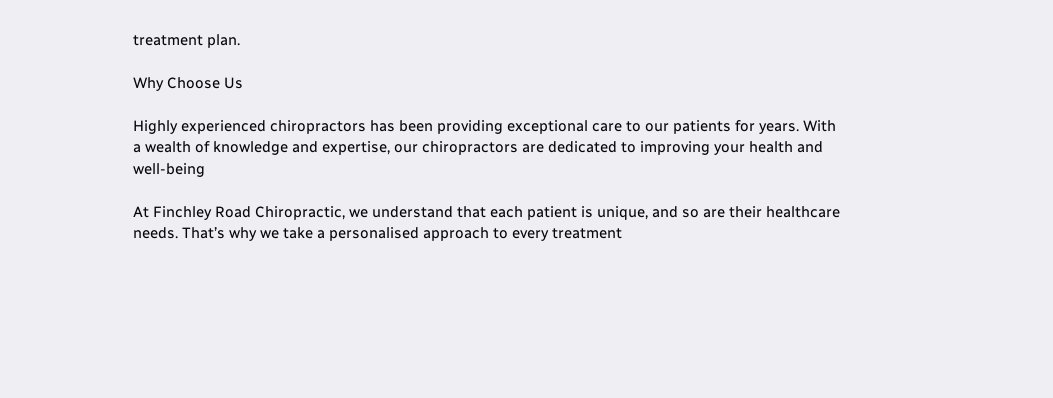treatment plan.

Why Choose Us

Highly experienced chiropractors has been providing exceptional care to our patients for years. With a wealth of knowledge and expertise, our chiropractors are dedicated to improving your health and well-being

At Finchley Road Chiropractic, we understand that each patient is unique, and so are their healthcare needs. That’s why we take a personalised approach to every treatment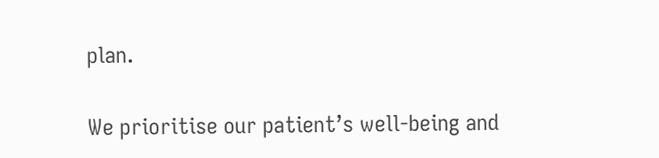plan.

We prioritise our patient’s well-being and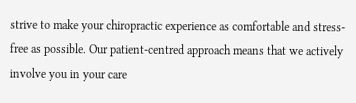strive to make your chiropractic experience as comfortable and stress-free as possible. Our patient-centred approach means that we actively involve you in your care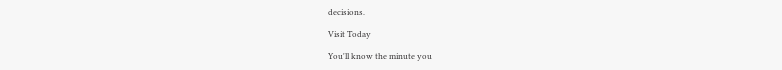decisions.

Visit Today

You'll know the minute you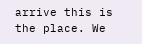arrive this is the place. We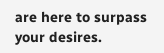are here to surpass your desires.